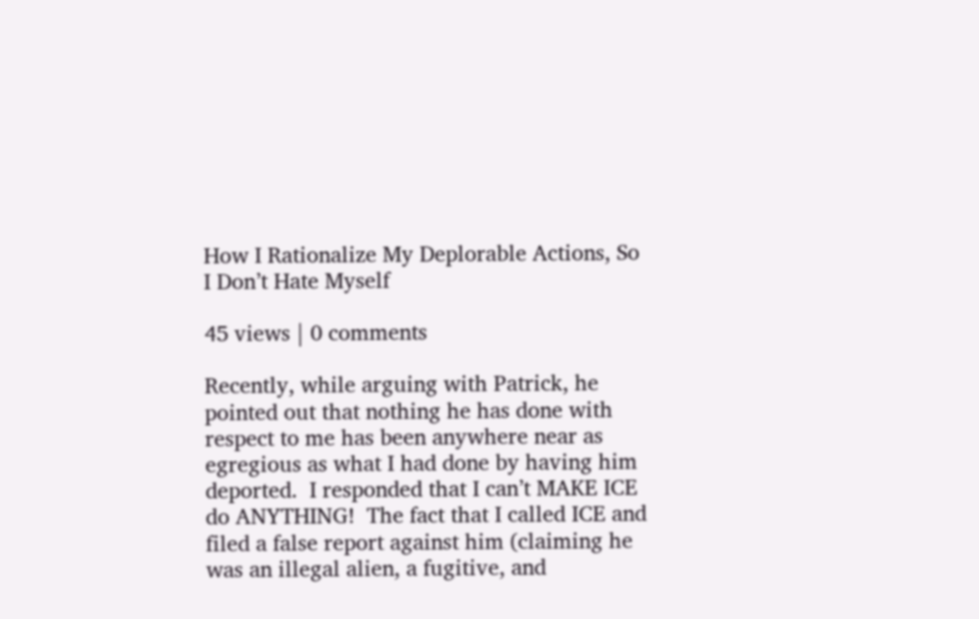How I Rationalize My Deplorable Actions, So I Don’t Hate Myself

45 views | 0 comments

Recently, while arguing with Patrick, he pointed out that nothing he has done with respect to me has been anywhere near as egregious as what I had done by having him deported.  I responded that I can’t MAKE ICE do ANYTHING!  The fact that I called ICE and filed a false report against him (claiming he was an illegal alien, a fugitive, and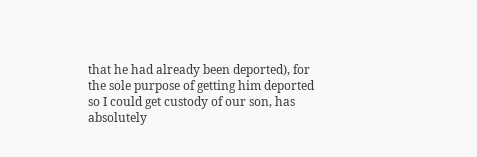that he had already been deported), for the sole purpose of getting him deported so I could get custody of our son, has absolutely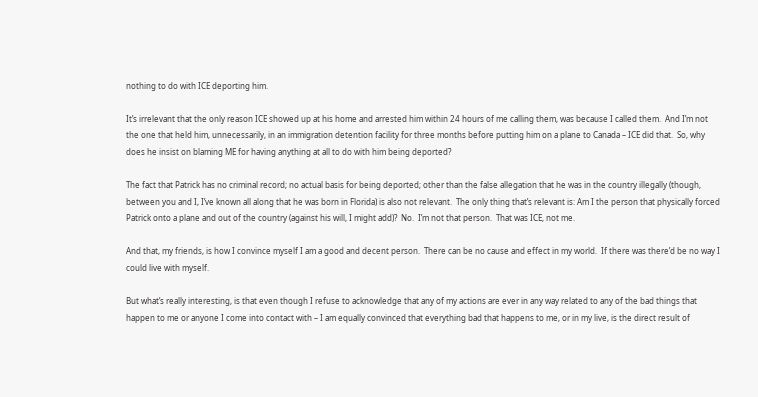nothing to do with ICE deporting him.

It’s irrelevant that the only reason ICE showed up at his home and arrested him within 24 hours of me calling them, was because I called them.  And I’m not the one that held him, unnecessarily, in an immigration detention facility for three months before putting him on a plane to Canada – ICE did that.  So, why does he insist on blaming ME for having anything at all to do with him being deported?

The fact that Patrick has no criminal record; no actual basis for being deported; other than the false allegation that he was in the country illegally (though, between you and I, I’ve known all along that he was born in Florida) is also not relevant.  The only thing that’s relevant is: Am I the person that physically forced Patrick onto a plane and out of the country (against his will, I might add)?  No.  I’m not that person.  That was ICE, not me.

And that, my friends, is how I convince myself I am a good and decent person.  There can be no cause and effect in my world.  If there was there’d be no way I could live with myself.

But what’s really interesting, is that even though I refuse to acknowledge that any of my actions are ever in any way related to any of the bad things that happen to me or anyone I come into contact with – I am equally convinced that everything bad that happens to me, or in my live, is the direct result of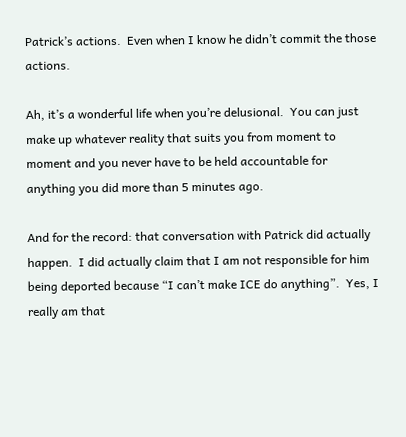Patrick’s actions.  Even when I know he didn’t commit the those actions.

Ah, it’s a wonderful life when you’re delusional.  You can just make up whatever reality that suits you from moment to moment and you never have to be held accountable for anything you did more than 5 minutes ago.

And for the record: that conversation with Patrick did actually happen.  I did actually claim that I am not responsible for him being deported because “I can’t make ICE do anything”.  Yes, I really am that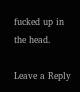fucked up in the head.

Leave a Reply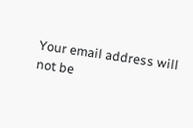Your email address will not be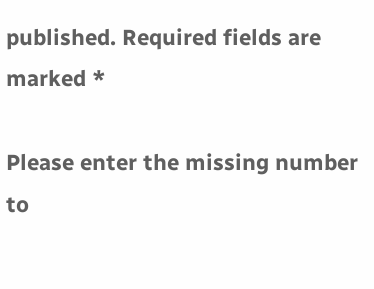published. Required fields are marked *

Please enter the missing number to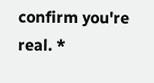confirm you're real. *